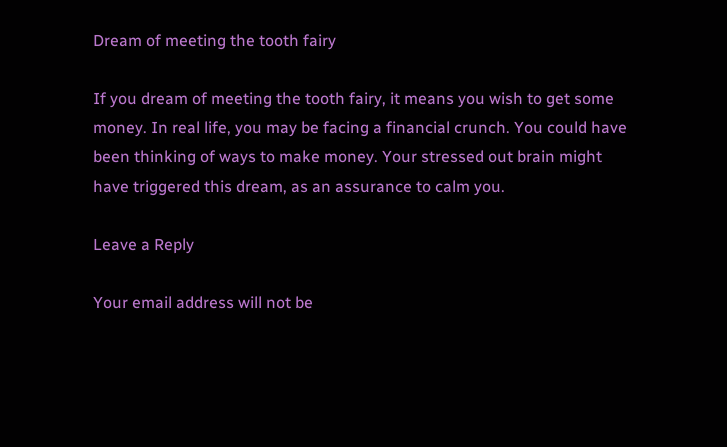Dream of meeting the tooth fairy

If you dream of meeting the tooth fairy, it means you wish to get some money. In real life, you may be facing a financial crunch. You could have been thinking of ways to make money. Your stressed out brain might have triggered this dream, as an assurance to calm you.

Leave a Reply

Your email address will not be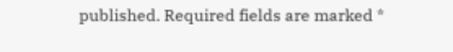published. Required fields are marked *